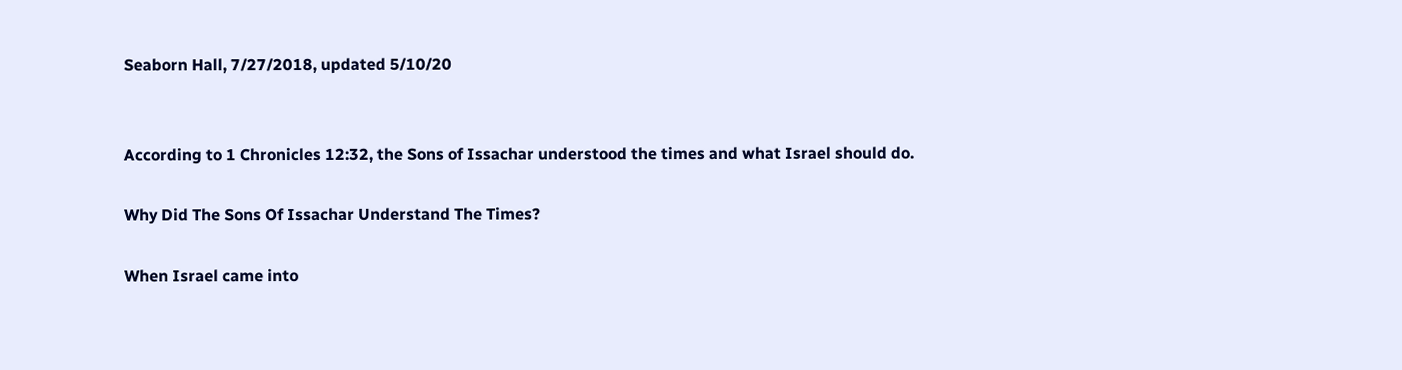Seaborn Hall, 7/27/2018, updated 5/10/20


According to 1 Chronicles 12:32, the Sons of Issachar understood the times and what Israel should do.

Why Did The Sons Of Issachar Understand The Times?

When Israel came into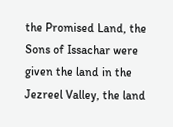the Promised Land, the Sons of Issachar were given the land in the Jezreel Valley, the land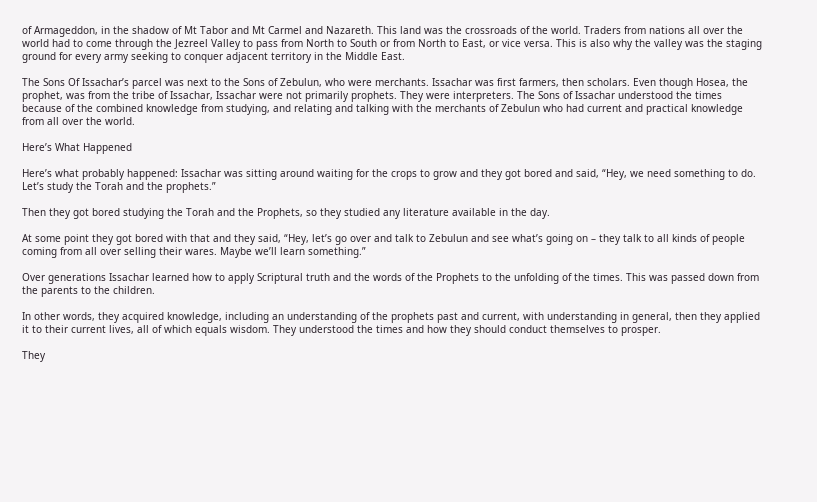of Armageddon, in the shadow of Mt Tabor and Mt Carmel and Nazareth. This land was the crossroads of the world. Traders from nations all over the world had to come through the Jezreel Valley to pass from North to South or from North to East, or vice versa. This is also why the valley was the staging ground for every army seeking to conquer adjacent territory in the Middle East.

The Sons Of Issachar’s parcel was next to the Sons of Zebulun, who were merchants. Issachar was first farmers, then scholars. Even though Hosea, the prophet, was from the tribe of Issachar, Issachar were not primarily prophets. They were interpreters. The Sons of Issachar understood the times because of the combined knowledge from studying, and relating and talking with the merchants of Zebulun who had current and practical knowledge from all over the world.

Here’s What Happened

Here’s what probably happened: Issachar was sitting around waiting for the crops to grow and they got bored and said, “Hey, we need something to do. Let’s study the Torah and the prophets.”

Then they got bored studying the Torah and the Prophets, so they studied any literature available in the day.

At some point they got bored with that and they said, “Hey, let’s go over and talk to Zebulun and see what’s going on – they talk to all kinds of people coming from all over selling their wares. Maybe we’ll learn something.”

Over generations Issachar learned how to apply Scriptural truth and the words of the Prophets to the unfolding of the times. This was passed down from the parents to the children.

In other words, they acquired knowledge, including an understanding of the prophets past and current, with understanding in general, then they applied it to their current lives, all of which equals wisdom. They understood the times and how they should conduct themselves to prosper.

They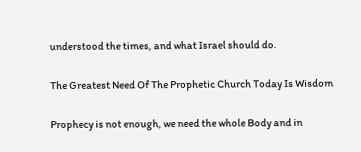understood the times, and what Israel should do.

The Greatest Need Of The Prophetic Church Today Is Wisdom

Prophecy is not enough, we need the whole Body and in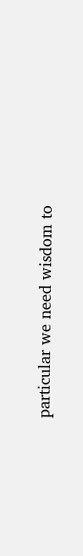particular we need wisdom to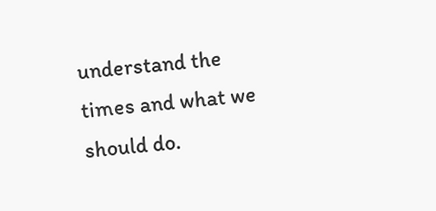understand the times and what we should do.